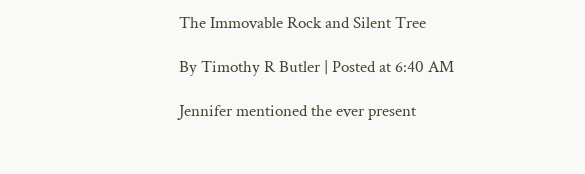The Immovable Rock and Silent Tree

By Timothy R Butler | Posted at 6:40 AM

Jennifer mentioned the ever present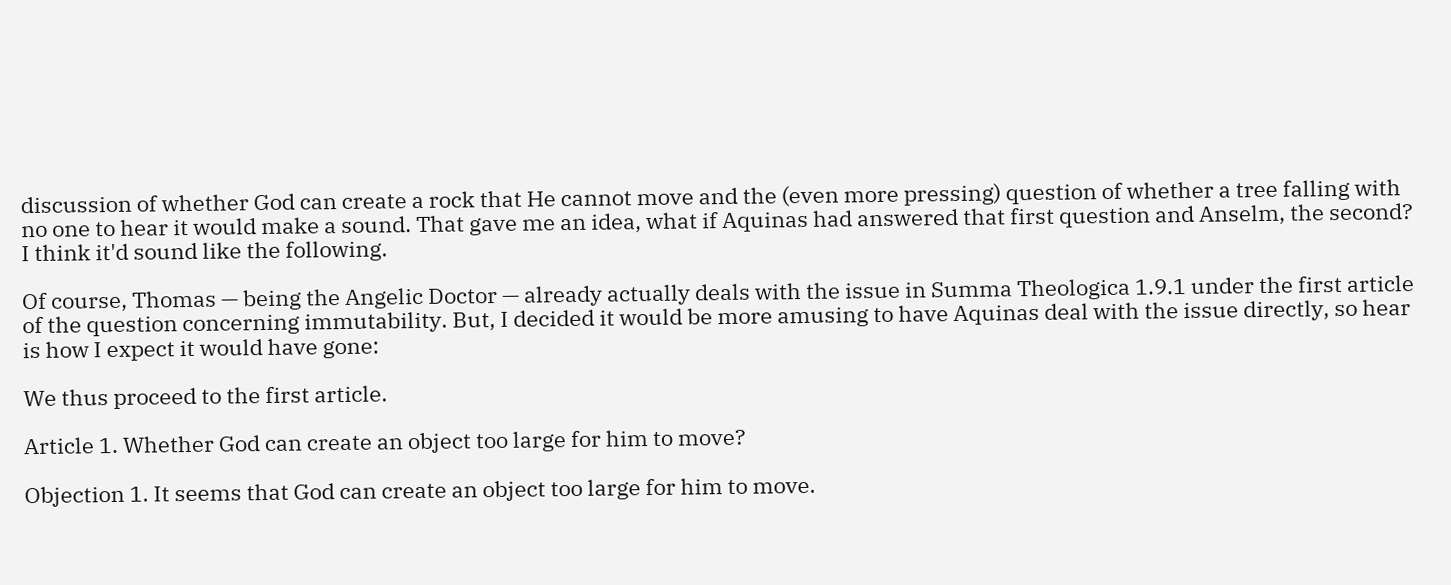discussion of whether God can create a rock that He cannot move and the (even more pressing) question of whether a tree falling with no one to hear it would make a sound. That gave me an idea, what if Aquinas had answered that first question and Anselm, the second? I think it'd sound like the following.

Of course, Thomas — being the Angelic Doctor — already actually deals with the issue in Summa Theologica 1.9.1 under the first article of the question concerning immutability. But, I decided it would be more amusing to have Aquinas deal with the issue directly, so hear is how I expect it would have gone:

We thus proceed to the first article.

Article 1. Whether God can create an object too large for him to move?

Objection 1. It seems that God can create an object too large for him to move.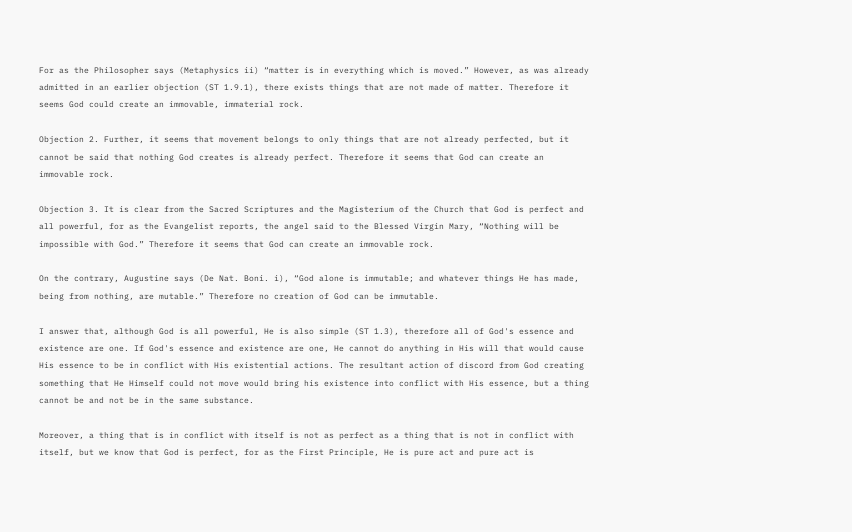For as the Philosopher says (Metaphysics ii) “matter is in everything which is moved.” However, as was already admitted in an earlier objection (ST 1.9.1), there exists things that are not made of matter. Therefore it seems God could create an immovable, immaterial rock.

Objection 2. Further, it seems that movement belongs to only things that are not already perfected, but it cannot be said that nothing God creates is already perfect. Therefore it seems that God can create an immovable rock.

Objection 3. It is clear from the Sacred Scriptures and the Magisterium of the Church that God is perfect and all powerful, for as the Evangelist reports, the angel said to the Blessed Virgin Mary, “Nothing will be impossible with God.” Therefore it seems that God can create an immovable rock.

On the contrary, Augustine says (De Nat. Boni. i), “God alone is immutable; and whatever things He has made, being from nothing, are mutable.” Therefore no creation of God can be immutable.

I answer that, although God is all powerful, He is also simple (ST 1.3), therefore all of God's essence and existence are one. If God's essence and existence are one, He cannot do anything in His will that would cause His essence to be in conflict with His existential actions. The resultant action of discord from God creating something that He Himself could not move would bring his existence into conflict with His essence, but a thing cannot be and not be in the same substance.

Moreover, a thing that is in conflict with itself is not as perfect as a thing that is not in conflict with itself, but we know that God is perfect, for as the First Principle, He is pure act and pure act is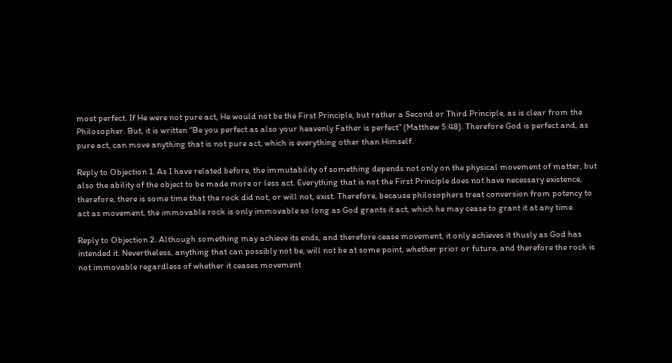most perfect. If He were not pure act, He would not be the First Principle, but rather a Second or Third Principle, as is clear from the Philosopher. But, it is written “Be you perfect as also your heavenly Father is perfect” (Matthew 5:48). Therefore God is perfect and, as pure act, can move anything that is not pure act, which is everything other than Himself.

Reply to Objection 1. As I have related before, the immutability of something depends not only on the physical movement of matter, but also the ability of the object to be made more or less act. Everything that is not the First Principle does not have necessary existence, therefore, there is some time that the rock did not, or will not, exist. Therefore, because philosophers treat conversion from potency to act as movement, the immovable rock is only immovable so long as God grants it act, which he may cease to grant it at any time.

Reply to Objection 2. Although something may achieve its ends, and therefore cease movement, it only achieves it thusly as God has intended it. Nevertheless, anything that can possibly not be, will not be at some point, whether prior or future, and therefore the rock is not immovable regardless of whether it ceases movement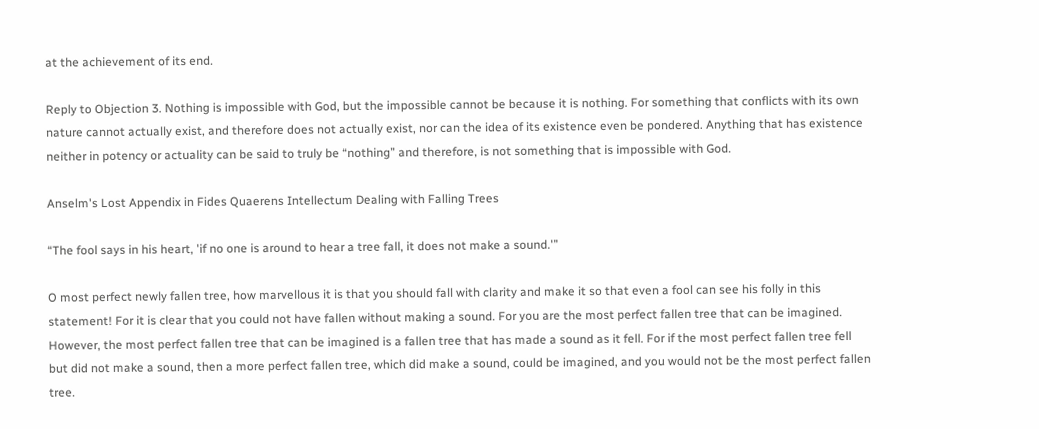at the achievement of its end.

Reply to Objection 3. Nothing is impossible with God, but the impossible cannot be because it is nothing. For something that conflicts with its own nature cannot actually exist, and therefore does not actually exist, nor can the idea of its existence even be pondered. Anything that has existence neither in potency or actuality can be said to truly be “nothing” and therefore, is not something that is impossible with God.

Anselm's Lost Appendix in Fides Quaerens Intellectum Dealing with Falling Trees

“The fool says in his heart, 'if no one is around to hear a tree fall, it does not make a sound.'”

O most perfect newly fallen tree, how marvellous it is that you should fall with clarity and make it so that even a fool can see his folly in this statement! For it is clear that you could not have fallen without making a sound. For you are the most perfect fallen tree that can be imagined. However, the most perfect fallen tree that can be imagined is a fallen tree that has made a sound as it fell. For if the most perfect fallen tree fell but did not make a sound, then a more perfect fallen tree, which did make a sound, could be imagined, and you would not be the most perfect fallen tree.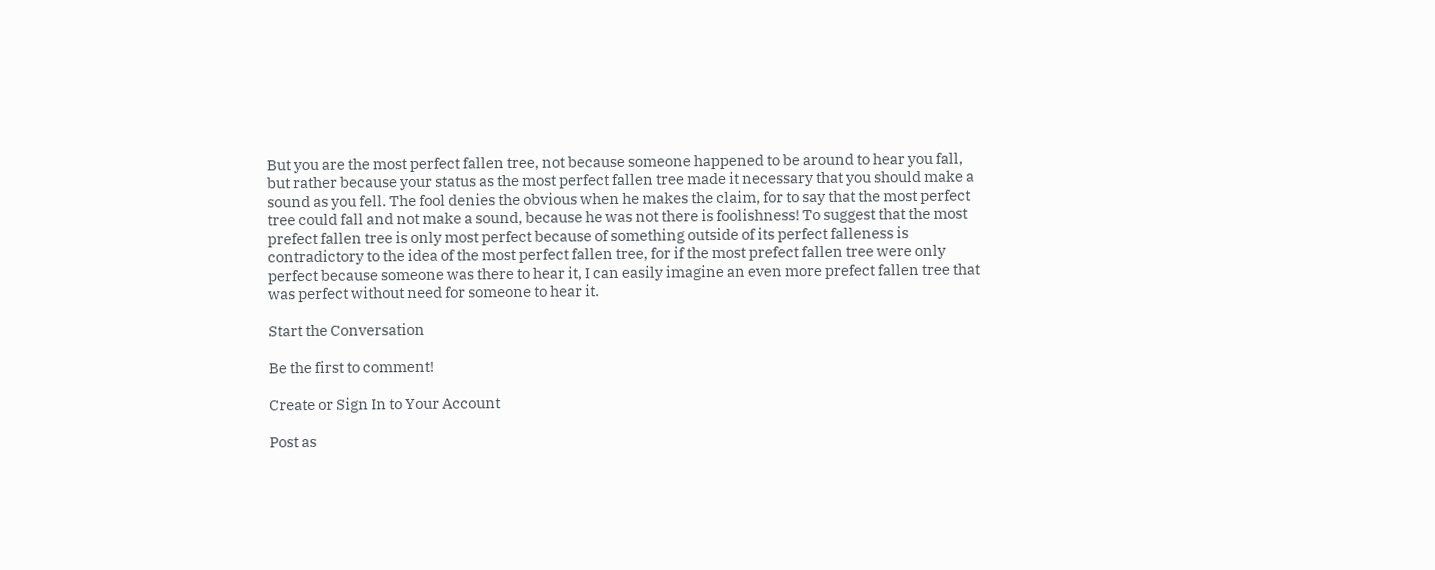But you are the most perfect fallen tree, not because someone happened to be around to hear you fall, but rather because your status as the most perfect fallen tree made it necessary that you should make a sound as you fell. The fool denies the obvious when he makes the claim, for to say that the most perfect tree could fall and not make a sound, because he was not there is foolishness! To suggest that the most prefect fallen tree is only most perfect because of something outside of its perfect falleness is contradictory to the idea of the most perfect fallen tree, for if the most prefect fallen tree were only perfect because someone was there to hear it, I can easily imagine an even more prefect fallen tree that was perfect without need for someone to hear it.

Start the Conversation

Be the first to comment!

Create or Sign In to Your Account

Post as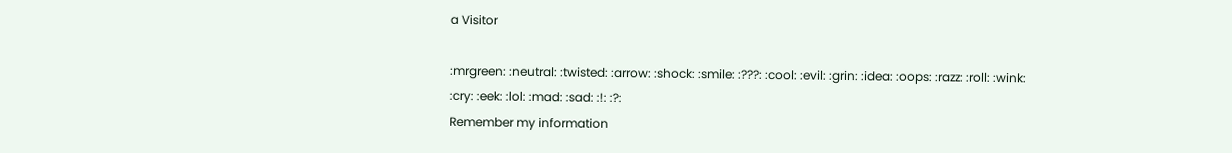a Visitor

:mrgreen: :neutral: :twisted: :arrow: :shock: :smile: :???: :cool: :evil: :grin: :idea: :oops: :razz: :roll: :wink: :cry: :eek: :lol: :mad: :sad: :!: :?:
Remember my information